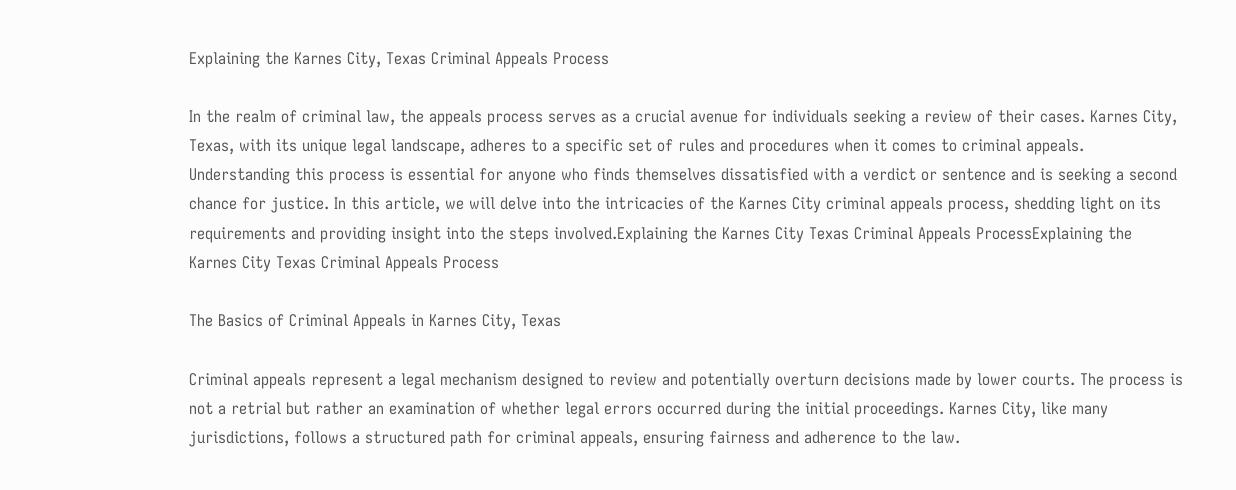Explaining the Karnes City, Texas Criminal Appeals Process

In the realm of criminal law, the appeals process serves as a crucial avenue for individuals seeking a review of their cases. Karnes City, Texas, with its unique legal landscape, adheres to a specific set of rules and procedures when it comes to criminal appeals. Understanding this process is essential for anyone who finds themselves dissatisfied with a verdict or sentence and is seeking a second chance for justice. In this article, we will delve into the intricacies of the Karnes City criminal appeals process, shedding light on its requirements and providing insight into the steps involved.Explaining the Karnes City Texas Criminal Appeals ProcessExplaining the Karnes City Texas Criminal Appeals Process

The Basics of Criminal Appeals in Karnes City, Texas

Criminal appeals represent a legal mechanism designed to review and potentially overturn decisions made by lower courts. The process is not a retrial but rather an examination of whether legal errors occurred during the initial proceedings. Karnes City, like many jurisdictions, follows a structured path for criminal appeals, ensuring fairness and adherence to the law.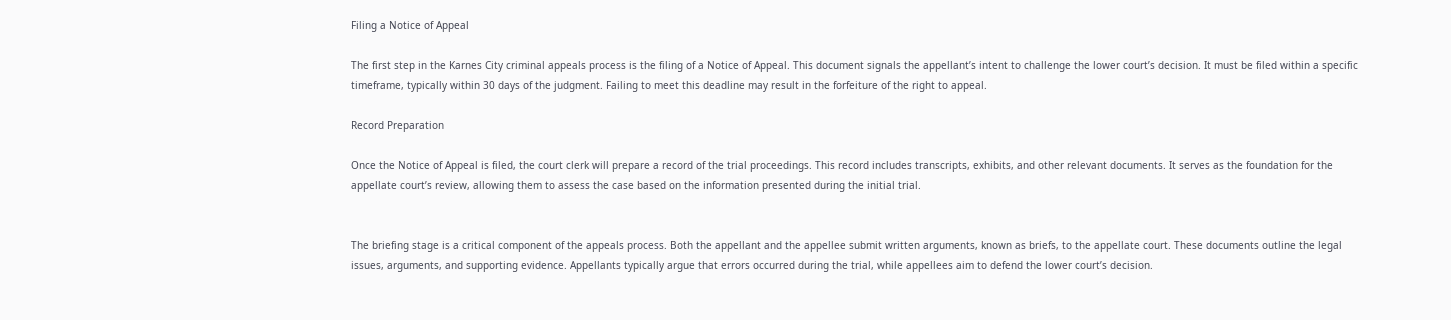Filing a Notice of Appeal

The first step in the Karnes City criminal appeals process is the filing of a Notice of Appeal. This document signals the appellant’s intent to challenge the lower court’s decision. It must be filed within a specific timeframe, typically within 30 days of the judgment. Failing to meet this deadline may result in the forfeiture of the right to appeal.

Record Preparation

Once the Notice of Appeal is filed, the court clerk will prepare a record of the trial proceedings. This record includes transcripts, exhibits, and other relevant documents. It serves as the foundation for the appellate court’s review, allowing them to assess the case based on the information presented during the initial trial.


The briefing stage is a critical component of the appeals process. Both the appellant and the appellee submit written arguments, known as briefs, to the appellate court. These documents outline the legal issues, arguments, and supporting evidence. Appellants typically argue that errors occurred during the trial, while appellees aim to defend the lower court’s decision.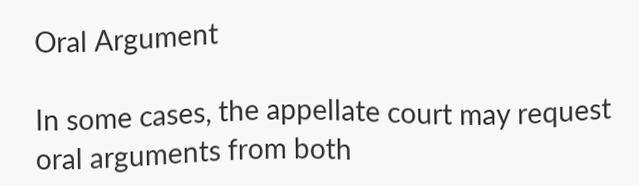Oral Argument

In some cases, the appellate court may request oral arguments from both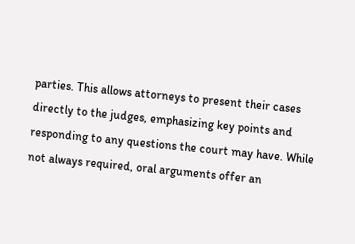parties. This allows attorneys to present their cases directly to the judges, emphasizing key points and responding to any questions the court may have. While not always required, oral arguments offer an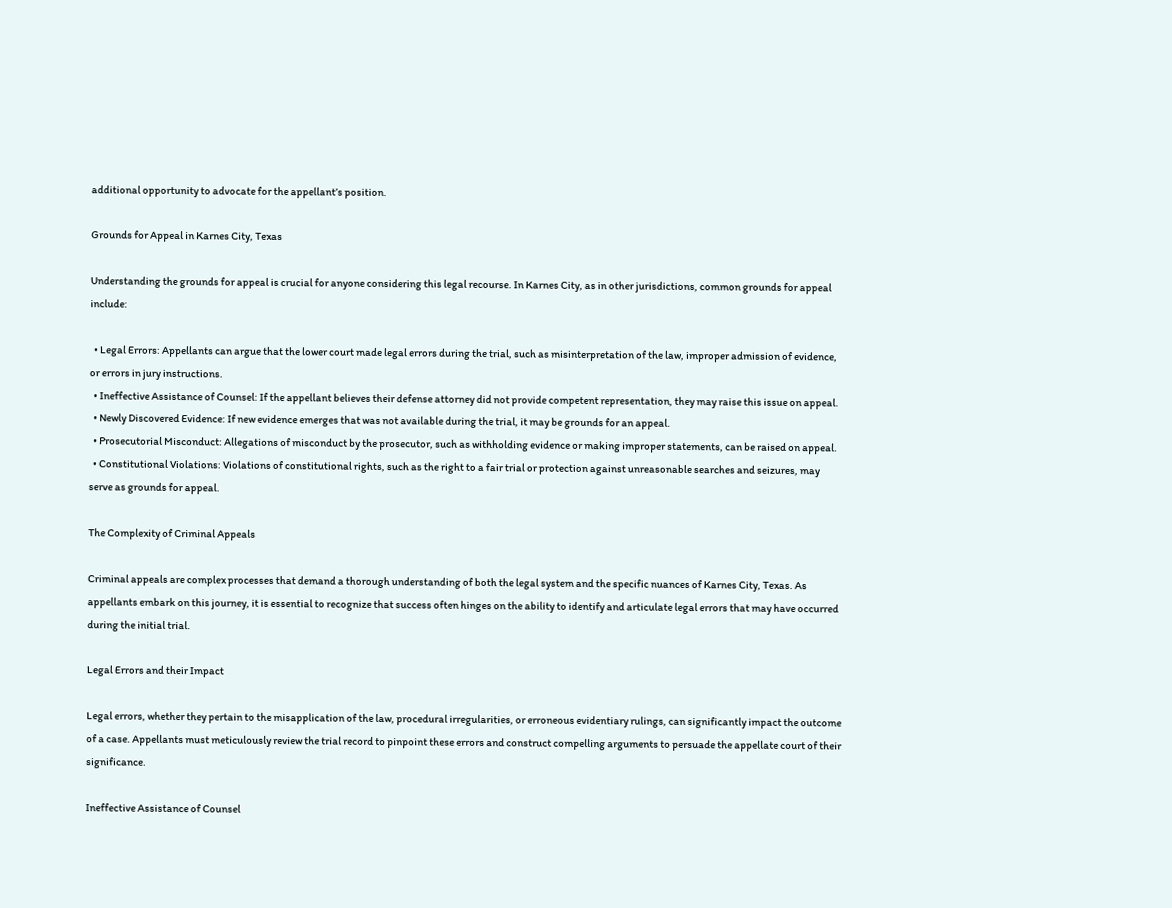additional opportunity to advocate for the appellant’s position.

Grounds for Appeal in Karnes City, Texas

Understanding the grounds for appeal is crucial for anyone considering this legal recourse. In Karnes City, as in other jurisdictions, common grounds for appeal include:

  • Legal Errors: Appellants can argue that the lower court made legal errors during the trial, such as misinterpretation of the law, improper admission of evidence, or errors in jury instructions.
  • Ineffective Assistance of Counsel: If the appellant believes their defense attorney did not provide competent representation, they may raise this issue on appeal.
  • Newly Discovered Evidence: If new evidence emerges that was not available during the trial, it may be grounds for an appeal.
  • Prosecutorial Misconduct: Allegations of misconduct by the prosecutor, such as withholding evidence or making improper statements, can be raised on appeal.
  • Constitutional Violations: Violations of constitutional rights, such as the right to a fair trial or protection against unreasonable searches and seizures, may serve as grounds for appeal.

The Complexity of Criminal Appeals

Criminal appeals are complex processes that demand a thorough understanding of both the legal system and the specific nuances of Karnes City, Texas. As appellants embark on this journey, it is essential to recognize that success often hinges on the ability to identify and articulate legal errors that may have occurred during the initial trial.

Legal Errors and their Impact

Legal errors, whether they pertain to the misapplication of the law, procedural irregularities, or erroneous evidentiary rulings, can significantly impact the outcome of a case. Appellants must meticulously review the trial record to pinpoint these errors and construct compelling arguments to persuade the appellate court of their significance.

Ineffective Assistance of Counsel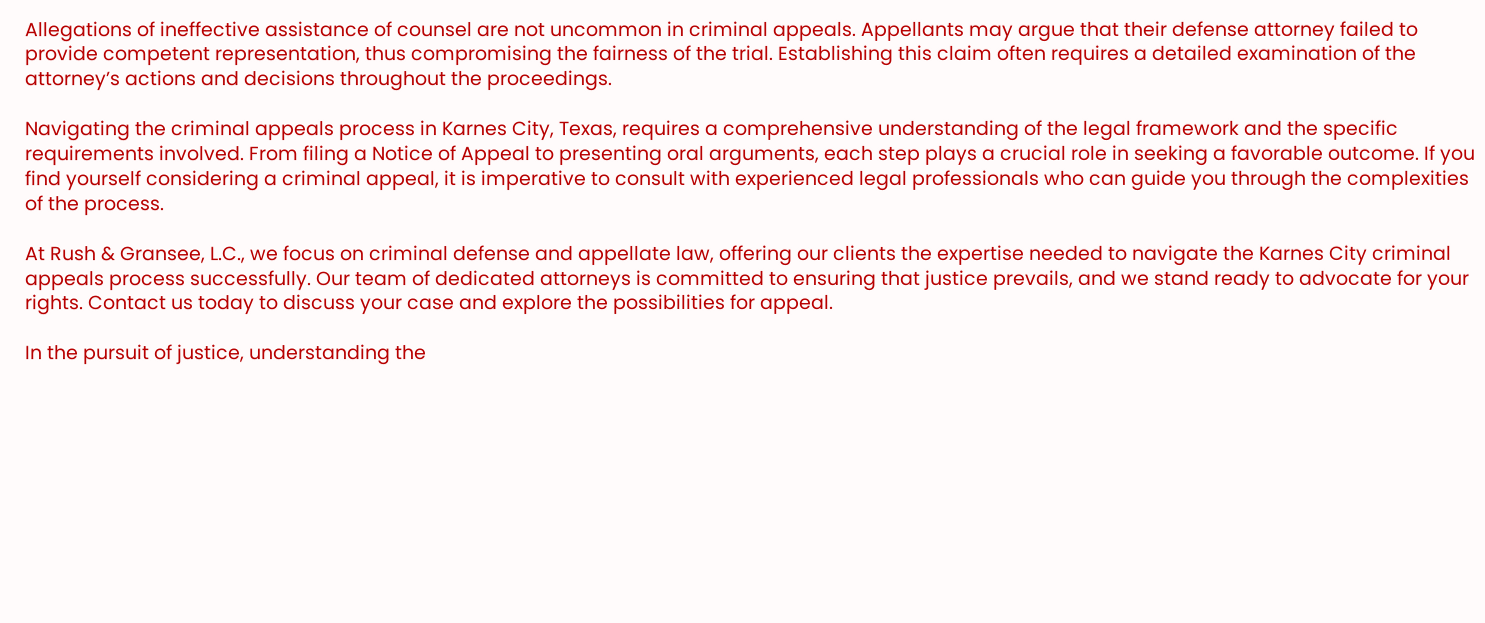Allegations of ineffective assistance of counsel are not uncommon in criminal appeals. Appellants may argue that their defense attorney failed to provide competent representation, thus compromising the fairness of the trial. Establishing this claim often requires a detailed examination of the attorney’s actions and decisions throughout the proceedings.

Navigating the criminal appeals process in Karnes City, Texas, requires a comprehensive understanding of the legal framework and the specific requirements involved. From filing a Notice of Appeal to presenting oral arguments, each step plays a crucial role in seeking a favorable outcome. If you find yourself considering a criminal appeal, it is imperative to consult with experienced legal professionals who can guide you through the complexities of the process.

At Rush & Gransee, L.C., we focus on criminal defense and appellate law, offering our clients the expertise needed to navigate the Karnes City criminal appeals process successfully. Our team of dedicated attorneys is committed to ensuring that justice prevails, and we stand ready to advocate for your rights. Contact us today to discuss your case and explore the possibilities for appeal.

In the pursuit of justice, understanding the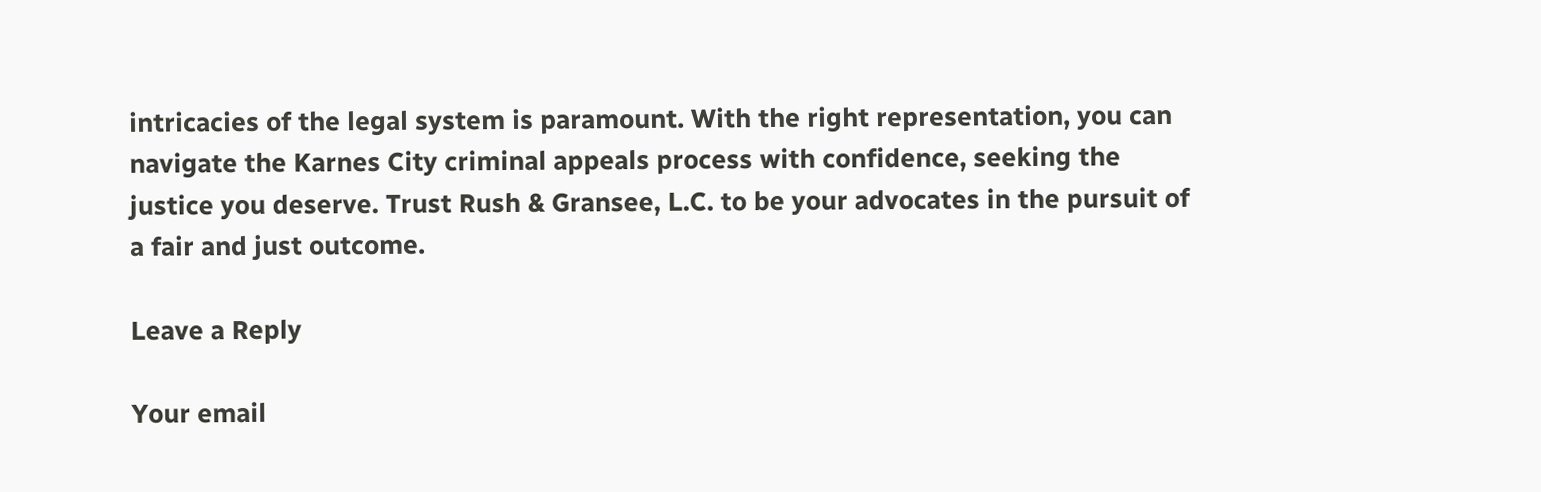intricacies of the legal system is paramount. With the right representation, you can navigate the Karnes City criminal appeals process with confidence, seeking the justice you deserve. Trust Rush & Gransee, L.C. to be your advocates in the pursuit of a fair and just outcome.

Leave a Reply

Your email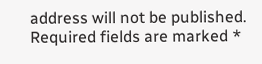address will not be published. Required fields are marked *